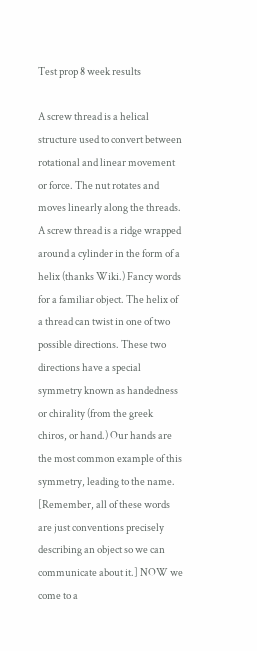Test prop 8 week results

A screw thread is a helical structure used to convert between rotational and linear movement or force. The nut rotates and moves linearly along the threads. A screw thread is a ridge wrapped around a cylinder in the form of a helix (thanks Wiki.) Fancy words for a familiar object. The helix of a thread can twist in one of two possible directions. These two directions have a special symmetry known as handedness or chirality (from the greek chiros, or hand.) Our hands are the most common example of this symmetry, leading to the name. [Remember, all of these words are just conventions precisely describing an object so we can communicate about it.] NOW we come to a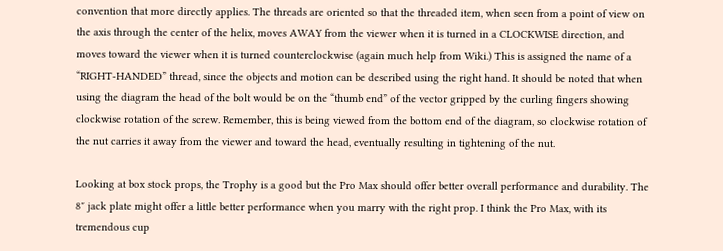convention that more directly applies. The threads are oriented so that the threaded item, when seen from a point of view on the axis through the center of the helix, moves AWAY from the viewer when it is turned in a CLOCKWISE direction, and moves toward the viewer when it is turned counterclockwise (again much help from Wiki.) This is assigned the name of a “RIGHT-HANDED” thread, since the objects and motion can be described using the right hand. It should be noted that when using the diagram the head of the bolt would be on the “thumb end” of the vector gripped by the curling fingers showing clockwise rotation of the screw. Remember, this is being viewed from the bottom end of the diagram, so clockwise rotation of the nut carries it away from the viewer and toward the head, eventually resulting in tightening of the nut.

Looking at box stock props, the Trophy is a good but the Pro Max should offer better overall performance and durability. The 8″ jack plate might offer a little better performance when you marry with the right prop. I think the Pro Max, with its tremendous cup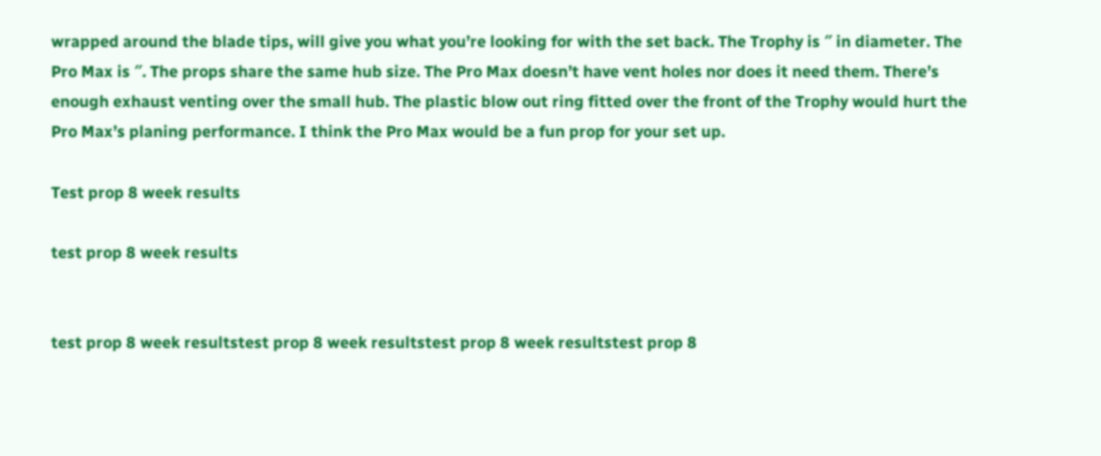wrapped around the blade tips, will give you what you’re looking for with the set back. The Trophy is ″ in diameter. The Pro Max is ″. The props share the same hub size. The Pro Max doesn’t have vent holes nor does it need them. There’s enough exhaust venting over the small hub. The plastic blow out ring fitted over the front of the Trophy would hurt the Pro Max’s planing performance. I think the Pro Max would be a fun prop for your set up.

Test prop 8 week results

test prop 8 week results


test prop 8 week resultstest prop 8 week resultstest prop 8 week resultstest prop 8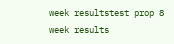week resultstest prop 8 week results